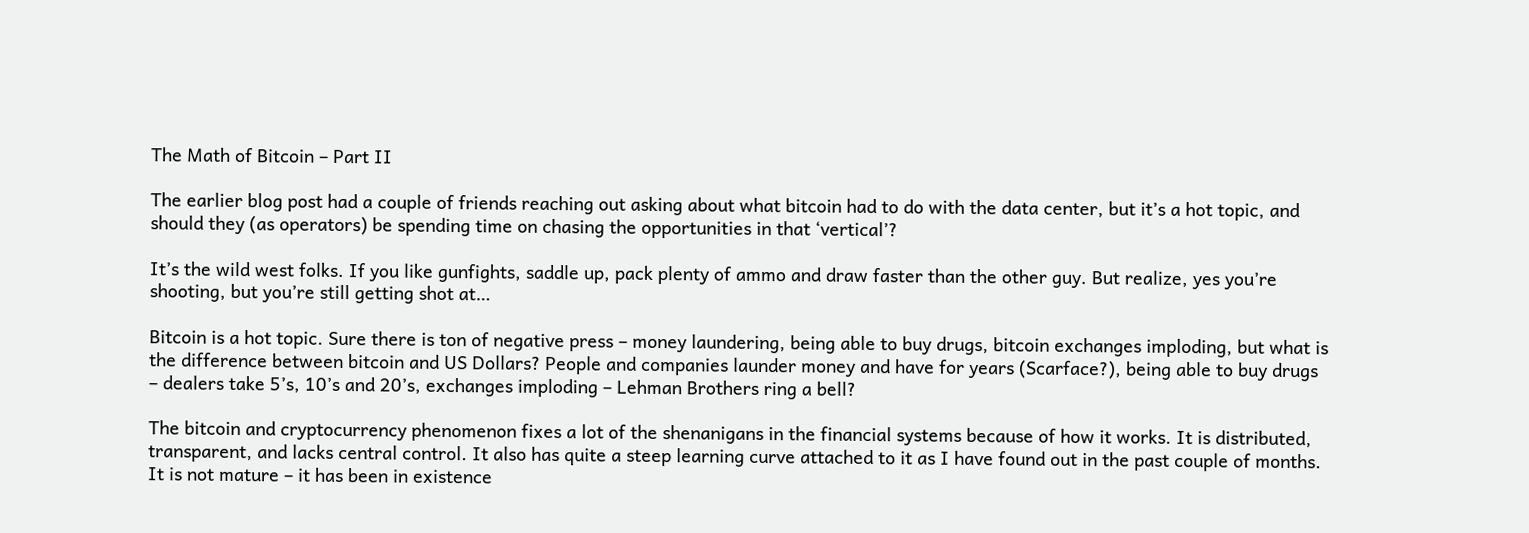The Math of Bitcoin – Part II

The earlier blog post had a couple of friends reaching out asking about what bitcoin had to do with the data center, but it’s a hot topic, and should they (as operators) be spending time on chasing the opportunities in that ‘vertical’?

It’s the wild west folks. If you like gunfights, saddle up, pack plenty of ammo and draw faster than the other guy. But realize, yes you’re shooting, but you’re still getting shot at…

Bitcoin is a hot topic. Sure there is ton of negative press – money laundering, being able to buy drugs, bitcoin exchanges imploding, but what is the difference between bitcoin and US Dollars? People and companies launder money and have for years (Scarface?), being able to buy drugs – dealers take 5’s, 10’s and 20’s, exchanges imploding – Lehman Brothers ring a bell?

The bitcoin and cryptocurrency phenomenon fixes a lot of the shenanigans in the financial systems because of how it works. It is distributed, transparent, and lacks central control. It also has quite a steep learning curve attached to it as I have found out in the past couple of months. It is not mature – it has been in existence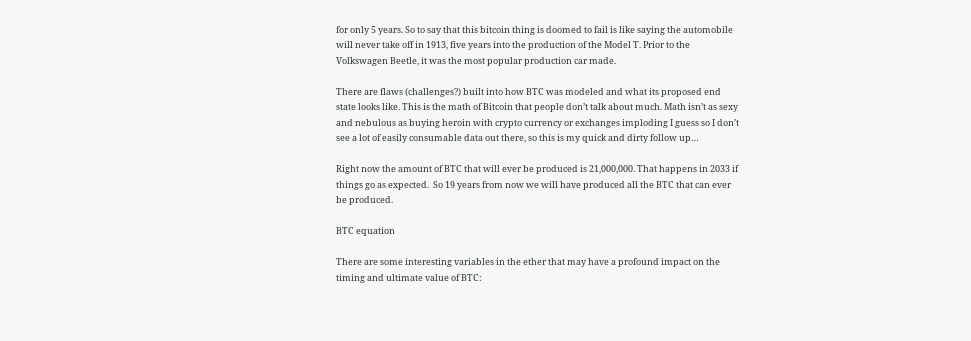for only 5 years. So to say that this bitcoin thing is doomed to fail is like saying the automobile will never take off in 1913, five years into the production of the Model T. Prior to the Volkswagen Beetle, it was the most popular production car made.

There are flaws (challenges?) built into how BTC was modeled and what its proposed end state looks like. This is the math of Bitcoin that people don’t talk about much. Math isn’t as sexy and nebulous as buying heroin with crypto currency or exchanges imploding I guess so I don’t see a lot of easily consumable data out there, so this is my quick and dirty follow up…

Right now the amount of BTC that will ever be produced is 21,000,000. That happens in 2033 if things go as expected.  So 19 years from now we will have produced all the BTC that can ever be produced.

BTC equation

There are some interesting variables in the ether that may have a profound impact on the timing and ultimate value of BTC: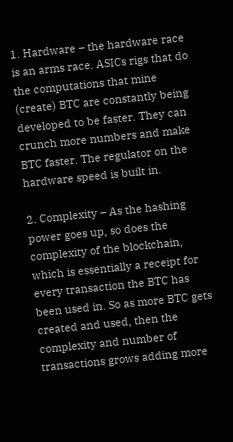1. Hardware – the hardware race is an arms race. ASICs rigs that do the computations that mine (create) BTC are constantly being developed to be faster. They can crunch more numbers and make BTC faster. The regulator on the hardware speed is built in.

2. Complexity – As the hashing power goes up, so does the complexity of the blockchain, which is essentially a receipt for every transaction the BTC has been used in. So as more BTC gets created and used, then the complexity and number of transactions grows adding more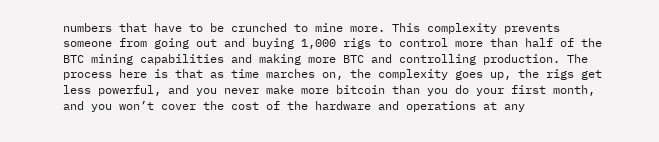numbers that have to be crunched to mine more. This complexity prevents someone from going out and buying 1,000 rigs to control more than half of the BTC mining capabilities and making more BTC and controlling production. The process here is that as time marches on, the complexity goes up, the rigs get less powerful, and you never make more bitcoin than you do your first month, and you won’t cover the cost of the hardware and operations at any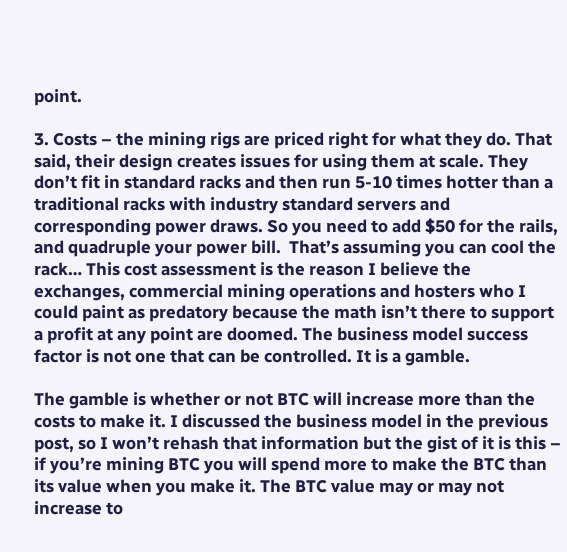point.

3. Costs – the mining rigs are priced right for what they do. That said, their design creates issues for using them at scale. They don’t fit in standard racks and then run 5-10 times hotter than a traditional racks with industry standard servers and corresponding power draws. So you need to add $50 for the rails, and quadruple your power bill.  That’s assuming you can cool the rack… This cost assessment is the reason I believe the exchanges, commercial mining operations and hosters who I could paint as predatory because the math isn’t there to support a profit at any point are doomed. The business model success factor is not one that can be controlled. It is a gamble.

The gamble is whether or not BTC will increase more than the costs to make it. I discussed the business model in the previous post, so I won’t rehash that information but the gist of it is this – if you’re mining BTC you will spend more to make the BTC than its value when you make it. The BTC value may or may not increase to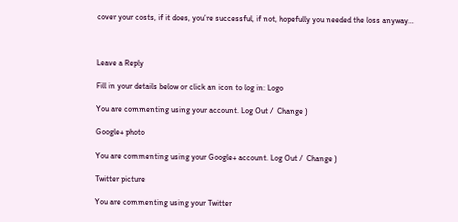cover your costs, if it does, you’re successful, if not, hopefully you needed the loss anyway…



Leave a Reply

Fill in your details below or click an icon to log in: Logo

You are commenting using your account. Log Out /  Change )

Google+ photo

You are commenting using your Google+ account. Log Out /  Change )

Twitter picture

You are commenting using your Twitter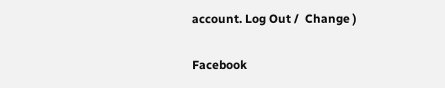account. Log Out /  Change )

Facebook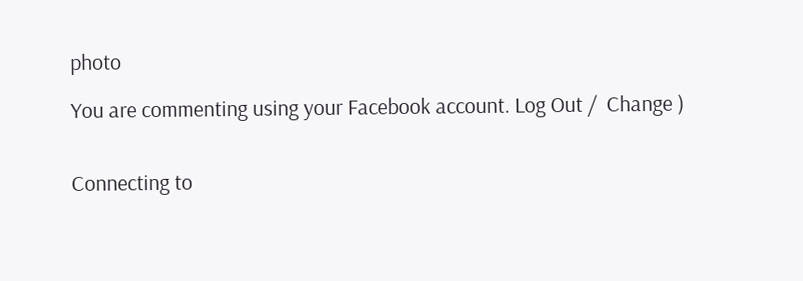photo

You are commenting using your Facebook account. Log Out /  Change )


Connecting to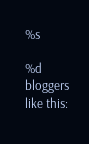%s

%d bloggers like this: